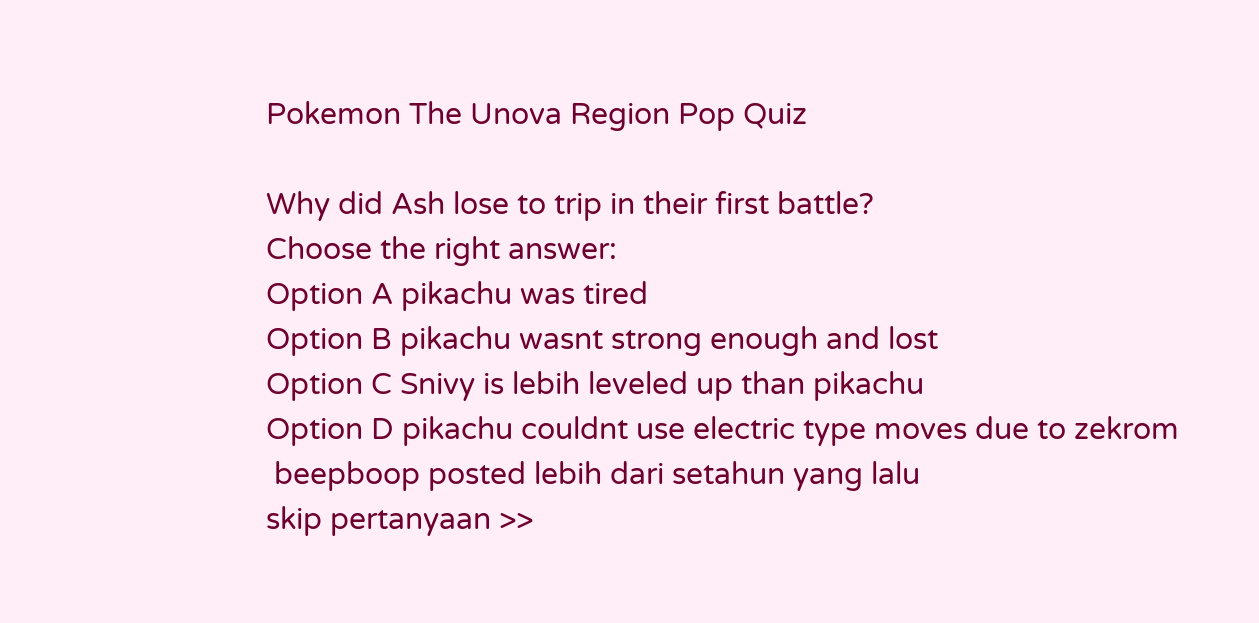Pokemon The Unova Region Pop Quiz

Why did Ash lose to trip in their first battle?
Choose the right answer:
Option A pikachu was tired
Option B pikachu wasnt strong enough and lost
Option C Snivy is lebih leveled up than pikachu
Option D pikachu couldnt use electric type moves due to zekrom
 beepboop posted lebih dari setahun yang lalu
skip pertanyaan >>